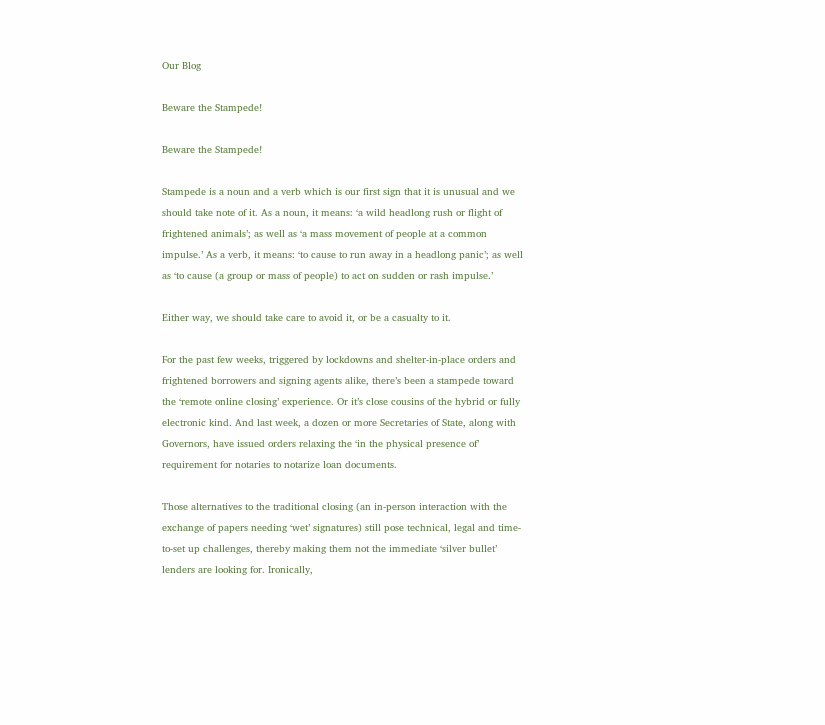Our Blog

Beware the Stampede!

Beware the Stampede!

Stampede is a noun and a verb which is our first sign that it is unusual and we should take note of it. As a noun, it means: ‘a wild headlong rush or flight of frightened animals’; as well as ‘a mass movement of people at a common impulse.’ As a verb, it means: ‘to cause to run away in a headlong panic’; as well as ‘to cause (a group or mass of people) to act on sudden or rash impulse.’

Either way, we should take care to avoid it, or be a casualty to it.

For the past few weeks, triggered by lockdowns and shelter-in-place orders and frightened borrowers and signing agents alike, there’s been a stampede toward the ‘remote online closing’ experience. Or it’s close cousins of the hybrid or fully electronic kind. And last week, a dozen or more Secretaries of State, along with Governors, have issued orders relaxing the ‘in the physical presence of’ requirement for notaries to notarize loan documents.

Those alternatives to the traditional closing (an in-person interaction with the exchange of papers needing ‘wet’ signatures) still pose technical, legal and time-to-set up challenges, thereby making them not the immediate ‘silver bullet’ lenders are looking for. Ironically,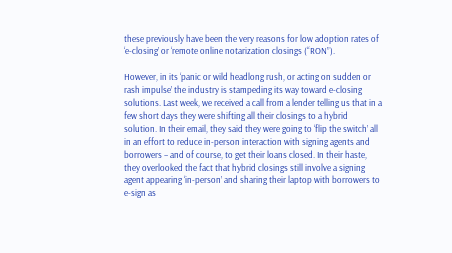these previously have been the very reasons for low adoption rates of ‘e-closing’ or ‘remote online notarization closings (“RON”).

However, in its ‘panic or wild headlong rush, or acting on sudden or rash impulse’ the industry is stampeding its way toward e-closing solutions. Last week, we received a call from a lender telling us that in a few short days they were shifting all their closings to a hybrid solution. In their email, they said they were going to ‘flip the switch’ all in an effort to reduce in-person interaction with signing agents and borrowers – and of course, to get their loans closed. In their haste, they overlooked the fact that hybrid closings still involve a signing agent appearing ‘in-person’ and sharing their laptop with borrowers to e-sign as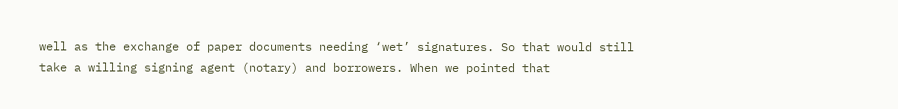well as the exchange of paper documents needing ‘wet’ signatures. So that would still take a willing signing agent (notary) and borrowers. When we pointed that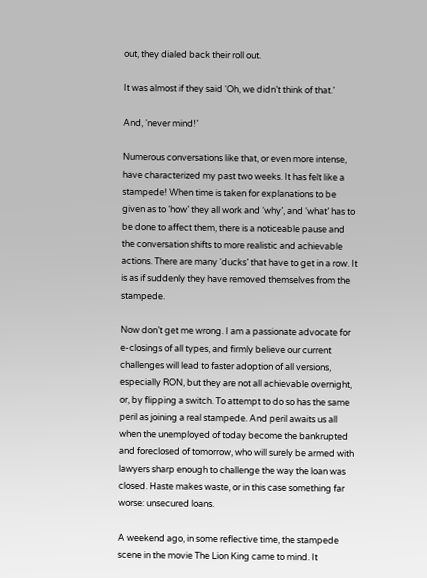out, they dialed back their roll out.

It was almost if they said ‘Oh, we didn’t think of that.’

And, ‘never mind!’

Numerous conversations like that, or even more intense, have characterized my past two weeks. It has felt like a stampede! When time is taken for explanations to be given as to ‘how’ they all work and ‘why’, and ‘what’ has to be done to affect them, there is a noticeable pause and the conversation shifts to more realistic and achievable actions. There are many ‘ducks’ that have to get in a row. It is as if suddenly they have removed themselves from the stampede.

Now don’t get me wrong. I am a passionate advocate for e-closings of all types, and firmly believe our current challenges will lead to faster adoption of all versions, especially RON, but they are not all achievable overnight, or, by flipping a switch. To attempt to do so has the same peril as joining a real stampede. And peril awaits us all when the unemployed of today become the bankrupted and foreclosed of tomorrow, who will surely be armed with lawyers sharp enough to challenge the way the loan was closed. Haste makes waste, or in this case something far worse: unsecured loans.

A weekend ago, in some reflective time, the stampede scene in the movie The Lion King came to mind. It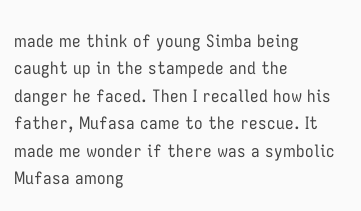made me think of young Simba being caught up in the stampede and the danger he faced. Then I recalled how his father, Mufasa came to the rescue. It made me wonder if there was a symbolic Mufasa among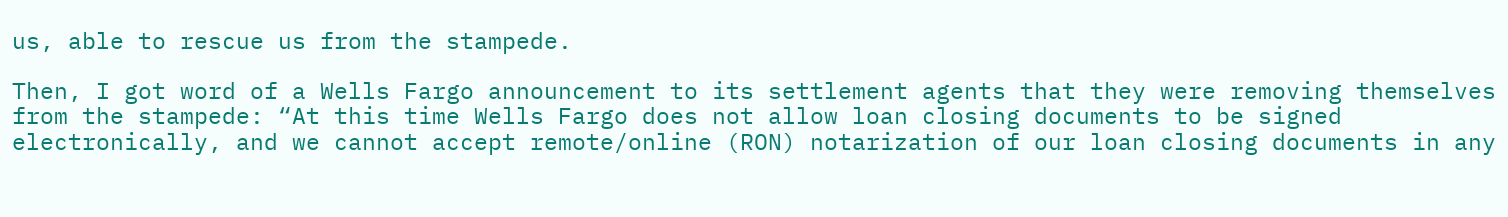us, able to rescue us from the stampede.

Then, I got word of a Wells Fargo announcement to its settlement agents that they were removing themselves from the stampede: “At this time Wells Fargo does not allow loan closing documents to be signed electronically, and we cannot accept remote/online (RON) notarization of our loan closing documents in any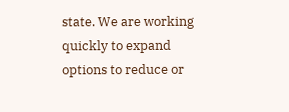state. We are working quickly to expand options to reduce or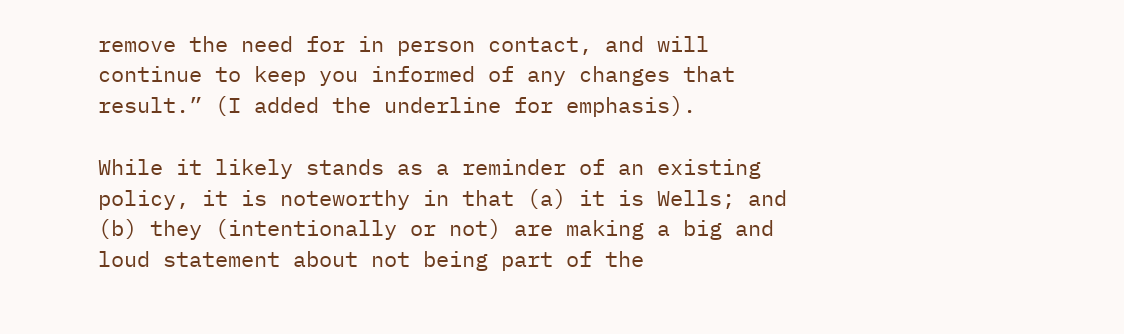remove the need for in person contact, and will continue to keep you informed of any changes that result.” (I added the underline for emphasis).

While it likely stands as a reminder of an existing policy, it is noteworthy in that (a) it is Wells; and (b) they (intentionally or not) are making a big and loud statement about not being part of the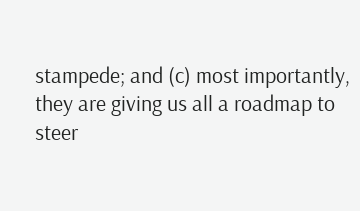stampede; and (c) most importantly, they are giving us all a roadmap to steer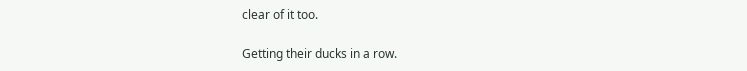clear of it too.

Getting their ducks in a row.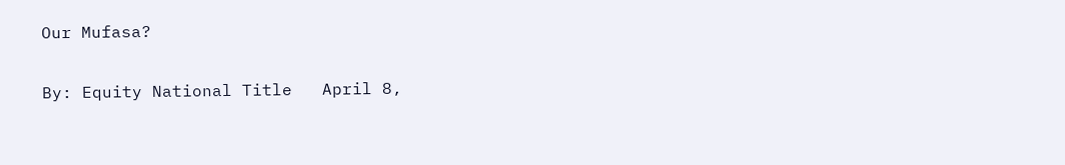Our Mufasa?

By: Equity National Title   April 8,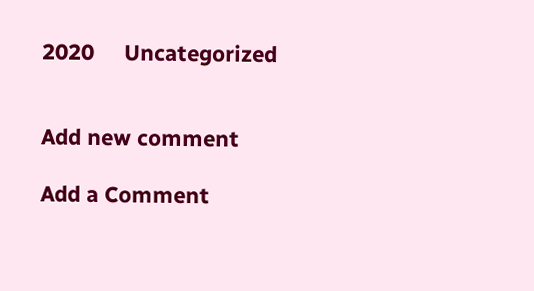2020     Uncategorized


Add new comment

Add a Comment